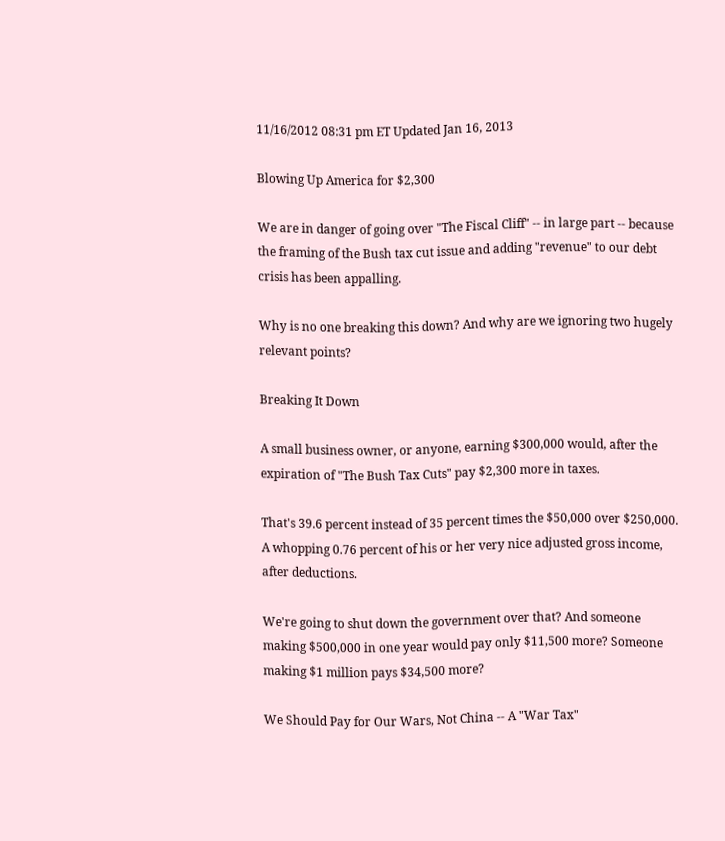11/16/2012 08:31 pm ET Updated Jan 16, 2013

Blowing Up America for $2,300

We are in danger of going over "The Fiscal Cliff" -- in large part -- because the framing of the Bush tax cut issue and adding "revenue" to our debt crisis has been appalling.

Why is no one breaking this down? And why are we ignoring two hugely relevant points?

Breaking It Down

A small business owner, or anyone, earning $300,000 would, after the expiration of "The Bush Tax Cuts" pay $2,300 more in taxes.

That's 39.6 percent instead of 35 percent times the $50,000 over $250,000. A whopping 0.76 percent of his or her very nice adjusted gross income, after deductions.

We're going to shut down the government over that? And someone making $500,000 in one year would pay only $11,500 more? Someone making $1 million pays $34,500 more?

We Should Pay for Our Wars, Not China -- A "War Tax"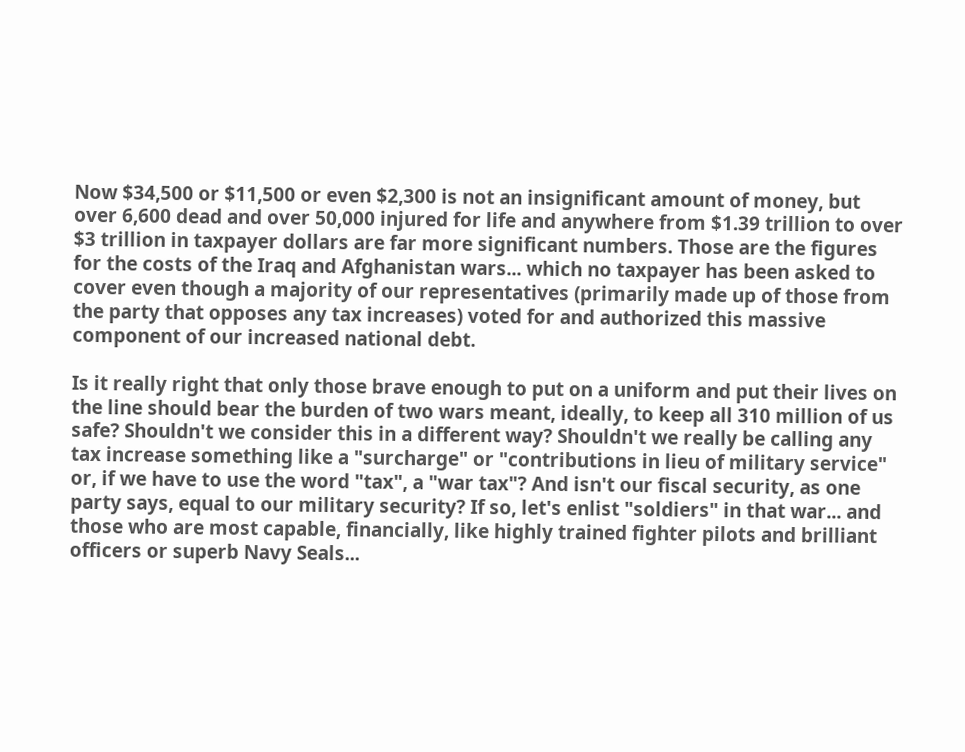Now $34,500 or $11,500 or even $2,300 is not an insignificant amount of money, but over 6,600 dead and over 50,000 injured for life and anywhere from $1.39 trillion to over $3 trillion in taxpayer dollars are far more significant numbers. Those are the figures for the costs of the Iraq and Afghanistan wars... which no taxpayer has been asked to cover even though a majority of our representatives (primarily made up of those from the party that opposes any tax increases) voted for and authorized this massive component of our increased national debt.

Is it really right that only those brave enough to put on a uniform and put their lives on the line should bear the burden of two wars meant, ideally, to keep all 310 million of us safe? Shouldn't we consider this in a different way? Shouldn't we really be calling any tax increase something like a "surcharge" or "contributions in lieu of military service" or, if we have to use the word "tax", a "war tax"? And isn't our fiscal security, as one party says, equal to our military security? If so, let's enlist "soldiers" in that war... and those who are most capable, financially, like highly trained fighter pilots and brilliant officers or superb Navy Seals...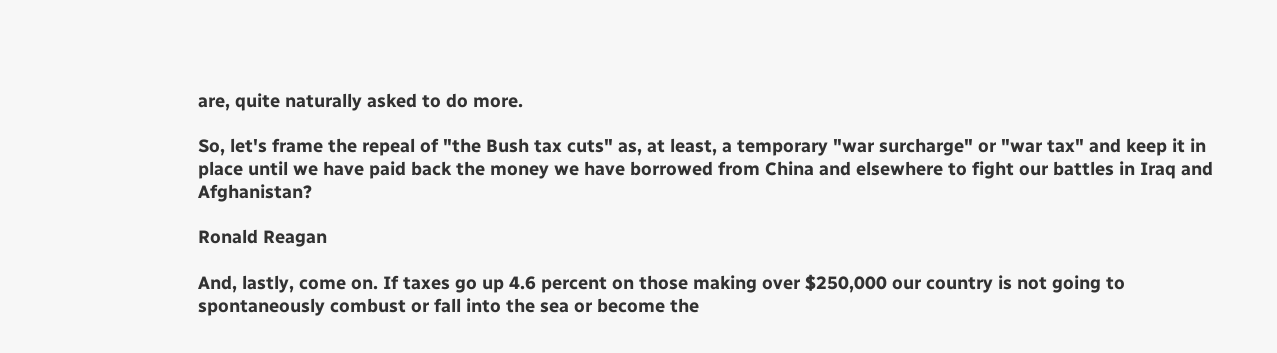are, quite naturally asked to do more.

So, let's frame the repeal of "the Bush tax cuts" as, at least, a temporary "war surcharge" or "war tax" and keep it in place until we have paid back the money we have borrowed from China and elsewhere to fight our battles in Iraq and Afghanistan?

Ronald Reagan

And, lastly, come on. If taxes go up 4.6 percent on those making over $250,000 our country is not going to spontaneously combust or fall into the sea or become the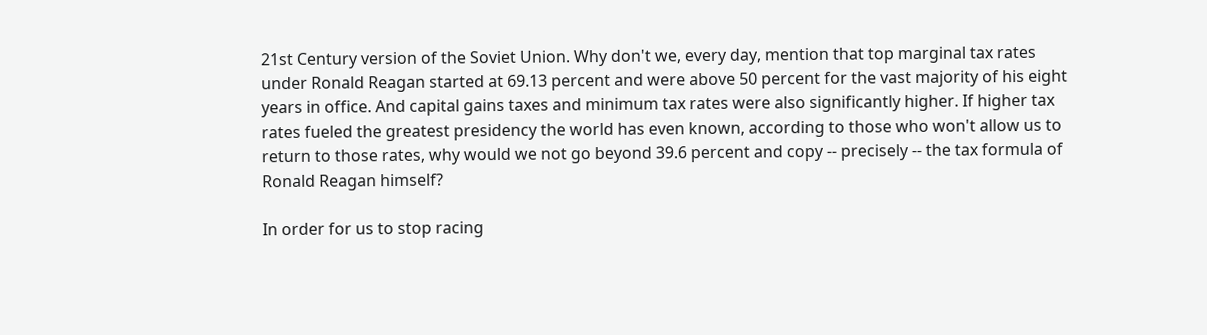21st Century version of the Soviet Union. Why don't we, every day, mention that top marginal tax rates under Ronald Reagan started at 69.13 percent and were above 50 percent for the vast majority of his eight years in office. And capital gains taxes and minimum tax rates were also significantly higher. If higher tax rates fueled the greatest presidency the world has even known, according to those who won't allow us to return to those rates, why would we not go beyond 39.6 percent and copy -- precisely -- the tax formula of Ronald Reagan himself?

In order for us to stop racing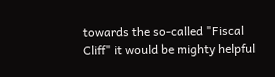towards the so-called "Fiscal Cliff" it would be mighty helpful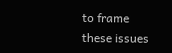to frame these issues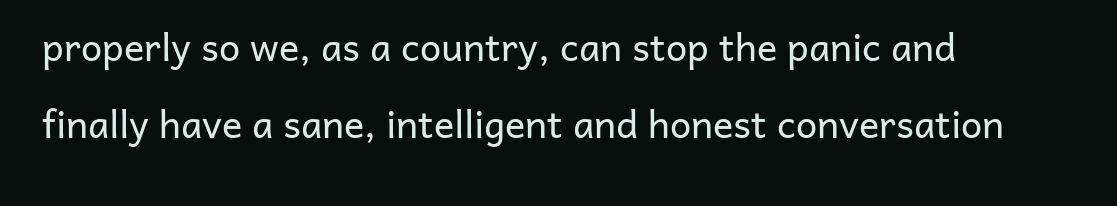properly so we, as a country, can stop the panic and finally have a sane, intelligent and honest conversation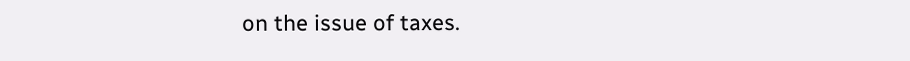on the issue of taxes.